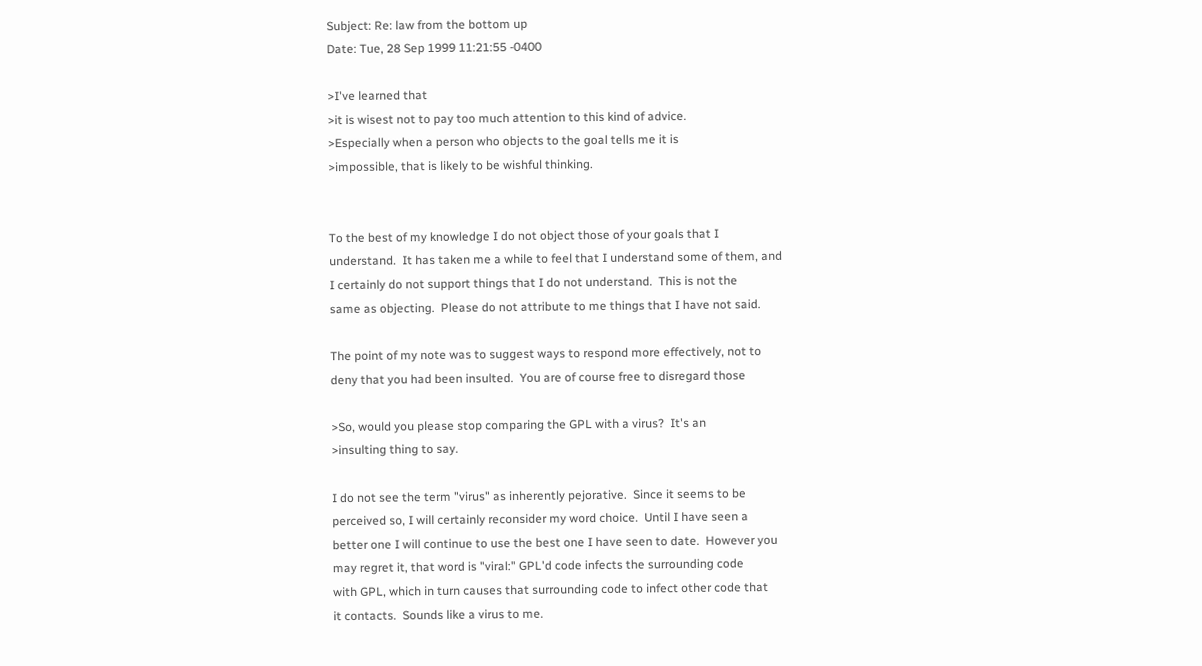Subject: Re: law from the bottom up
Date: Tue, 28 Sep 1999 11:21:55 -0400

>I've learned that
>it is wisest not to pay too much attention to this kind of advice.
>Especially when a person who objects to the goal tells me it is
>impossible, that is likely to be wishful thinking.


To the best of my knowledge I do not object those of your goals that I
understand.  It has taken me a while to feel that I understand some of them, and
I certainly do not support things that I do not understand.  This is not the
same as objecting.  Please do not attribute to me things that I have not said.

The point of my note was to suggest ways to respond more effectively, not to
deny that you had been insulted.  You are of course free to disregard those

>So, would you please stop comparing the GPL with a virus?  It's an
>insulting thing to say.

I do not see the term "virus" as inherently pejorative.  Since it seems to be
perceived so, I will certainly reconsider my word choice.  Until I have seen a
better one I will continue to use the best one I have seen to date.  However you
may regret it, that word is "viral:" GPL'd code infects the surrounding code
with GPL, which in turn causes that surrounding code to infect other code that
it contacts.  Sounds like a virus to me.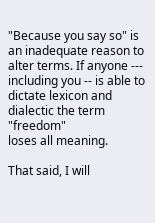"Because you say so" is an inadequate reason to alter terms. If anyone ---
including you -- is able to dictate lexicon and dialectic the term "freedom"
loses all meaning.

That said, I will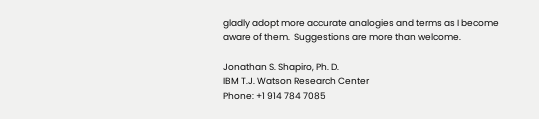gladly adopt more accurate analogies and terms as I become
aware of them.  Suggestions are more than welcome.

Jonathan S. Shapiro, Ph. D.
IBM T.J. Watson Research Center
Phone: +1 914 784 7085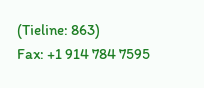(Tieline: 863)
Fax: +1 914 784 7595